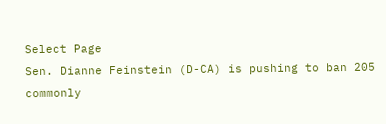Select Page
Sen. Dianne Feinstein (D-CA) is pushing to ban 205 commonly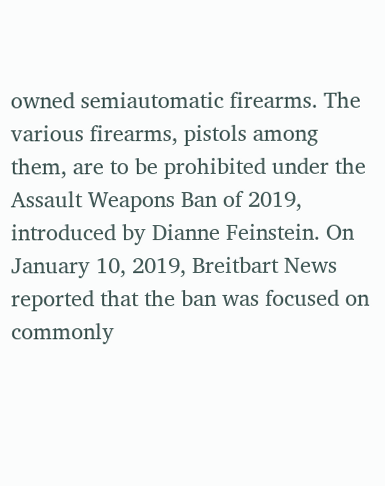owned semiautomatic firearms. The various firearms, pistols among them, are to be prohibited under the Assault Weapons Ban of 2019, introduced by Dianne Feinstein. On January 10, 2019, Breitbart News reported that the ban was focused on commonly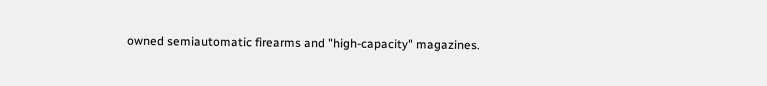owned semiautomatic firearms and "high-capacity" magazines.